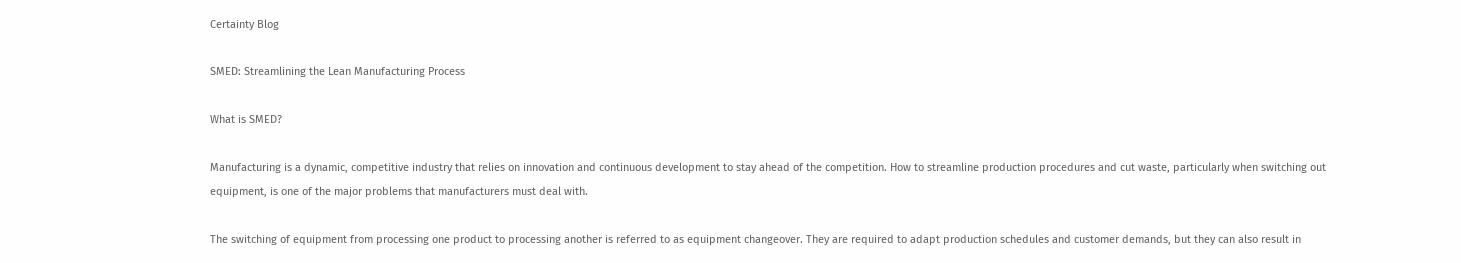Certainty Blog

SMED: Streamlining the Lean Manufacturing Process

What is SMED?

Manufacturing is a dynamic, competitive industry that relies on innovation and continuous development to stay ahead of the competition. How to streamline production procedures and cut waste, particularly when switching out equipment, is one of the major problems that manufacturers must deal with.

The switching of equipment from processing one product to processing another is referred to as equipment changeover. They are required to adapt production schedules and customer demands, but they can also result in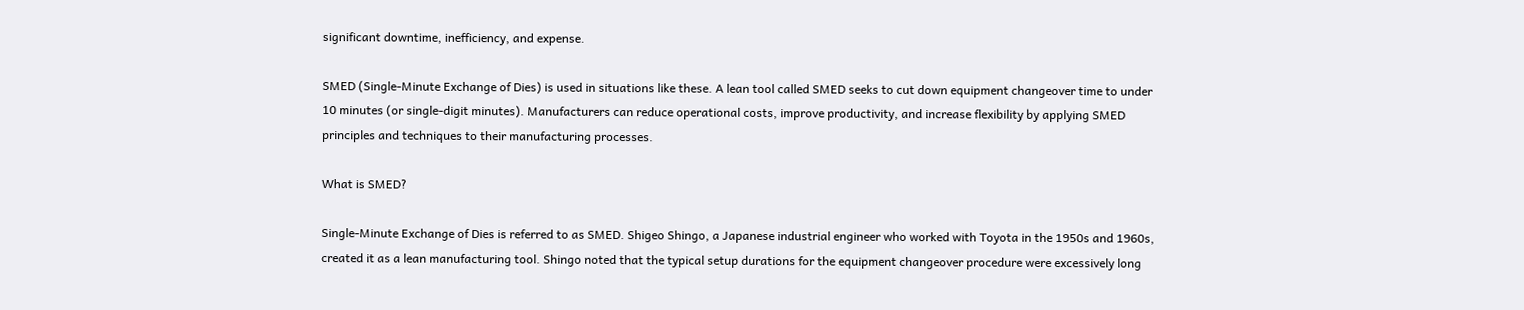significant downtime, inefficiency, and expense.

SMED (Single-Minute Exchange of Dies) is used in situations like these. A lean tool called SMED seeks to cut down equipment changeover time to under 10 minutes (or single-digit minutes). Manufacturers can reduce operational costs, improve productivity, and increase flexibility by applying SMED principles and techniques to their manufacturing processes.

What is SMED?

Single-Minute Exchange of Dies is referred to as SMED. Shigeo Shingo, a Japanese industrial engineer who worked with Toyota in the 1950s and 1960s, created it as a lean manufacturing tool. Shingo noted that the typical setup durations for the equipment changeover procedure were excessively long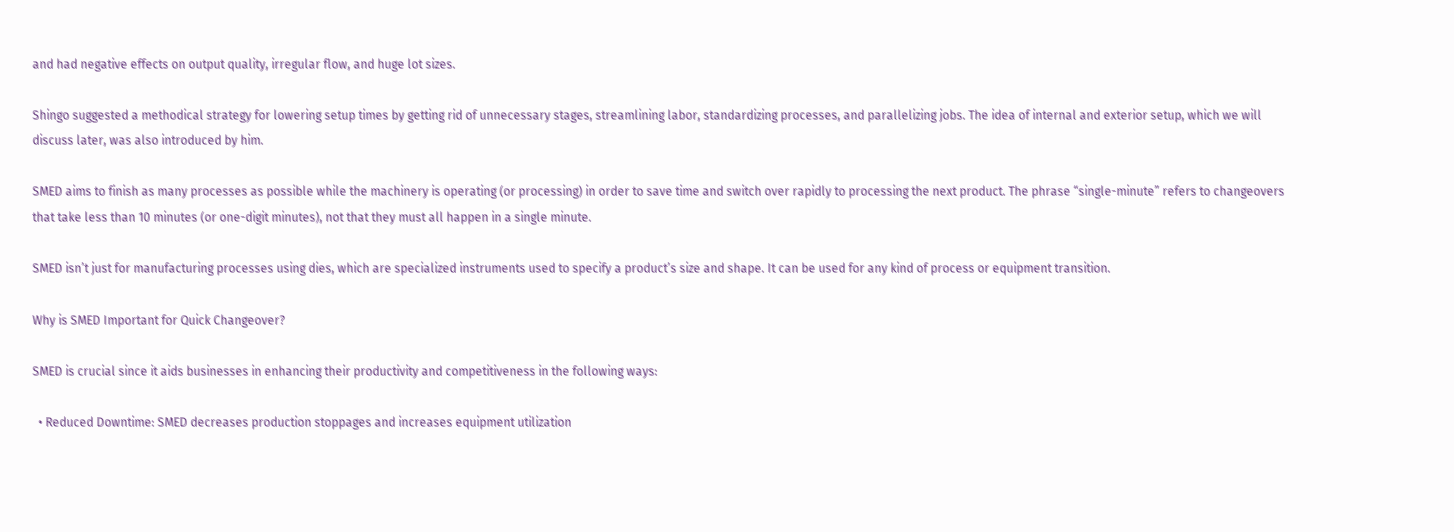and had negative effects on output quality, irregular flow, and huge lot sizes.

Shingo suggested a methodical strategy for lowering setup times by getting rid of unnecessary stages, streamlining labor, standardizing processes, and parallelizing jobs. The idea of internal and exterior setup, which we will discuss later, was also introduced by him.

SMED aims to finish as many processes as possible while the machinery is operating (or processing) in order to save time and switch over rapidly to processing the next product. The phrase “single-minute” refers to changeovers that take less than 10 minutes (or one-digit minutes), not that they must all happen in a single minute.

SMED isn’t just for manufacturing processes using dies, which are specialized instruments used to specify a product’s size and shape. It can be used for any kind of process or equipment transition.

Why is SMED Important for Quick Changeover?

SMED is crucial since it aids businesses in enhancing their productivity and competitiveness in the following ways:

  • Reduced Downtime: SMED decreases production stoppages and increases equipment utilization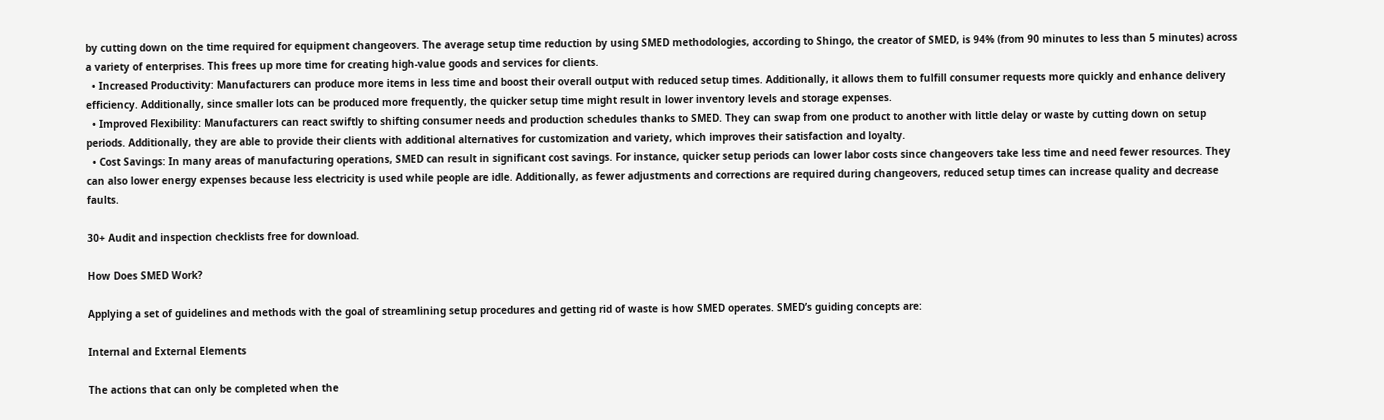by cutting down on the time required for equipment changeovers. The average setup time reduction by using SMED methodologies, according to Shingo, the creator of SMED, is 94% (from 90 minutes to less than 5 minutes) across a variety of enterprises. This frees up more time for creating high-value goods and services for clients.
  • Increased Productivity: Manufacturers can produce more items in less time and boost their overall output with reduced setup times. Additionally, it allows them to fulfill consumer requests more quickly and enhance delivery efficiency. Additionally, since smaller lots can be produced more frequently, the quicker setup time might result in lower inventory levels and storage expenses.
  • Improved Flexibility: Manufacturers can react swiftly to shifting consumer needs and production schedules thanks to SMED. They can swap from one product to another with little delay or waste by cutting down on setup periods. Additionally, they are able to provide their clients with additional alternatives for customization and variety, which improves their satisfaction and loyalty.
  • Cost Savings: In many areas of manufacturing operations, SMED can result in significant cost savings. For instance, quicker setup periods can lower labor costs since changeovers take less time and need fewer resources. They can also lower energy expenses because less electricity is used while people are idle. Additionally, as fewer adjustments and corrections are required during changeovers, reduced setup times can increase quality and decrease faults.

30+ Audit and inspection checklists free for download.

How Does SMED Work?

Applying a set of guidelines and methods with the goal of streamlining setup procedures and getting rid of waste is how SMED operates. SMED’s guiding concepts are:

Internal and External Elements

The actions that can only be completed when the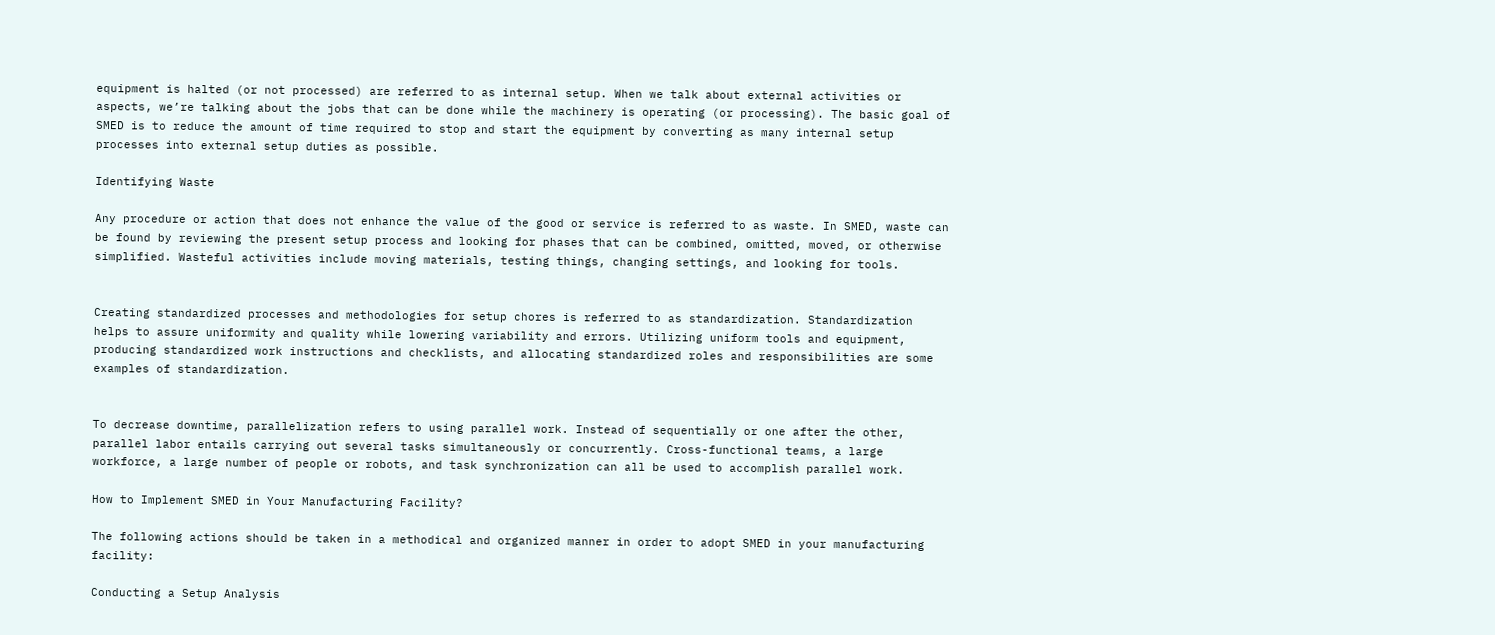equipment is halted (or not processed) are referred to as internal setup. When we talk about external activities or aspects, we’re talking about the jobs that can be done while the machinery is operating (or processing). The basic goal of SMED is to reduce the amount of time required to stop and start the equipment by converting as many internal setup processes into external setup duties as possible.

Identifying Waste

Any procedure or action that does not enhance the value of the good or service is referred to as waste. In SMED, waste can be found by reviewing the present setup process and looking for phases that can be combined, omitted, moved, or otherwise simplified. Wasteful activities include moving materials, testing things, changing settings, and looking for tools.


Creating standardized processes and methodologies for setup chores is referred to as standardization. Standardization helps to assure uniformity and quality while lowering variability and errors. Utilizing uniform tools and equipment, producing standardized work instructions and checklists, and allocating standardized roles and responsibilities are some examples of standardization.


To decrease downtime, parallelization refers to using parallel work. Instead of sequentially or one after the other, parallel labor entails carrying out several tasks simultaneously or concurrently. Cross-functional teams, a large workforce, a large number of people or robots, and task synchronization can all be used to accomplish parallel work.

How to Implement SMED in Your Manufacturing Facility?

The following actions should be taken in a methodical and organized manner in order to adopt SMED in your manufacturing facility:

Conducting a Setup Analysis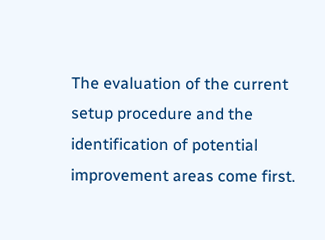The evaluation of the current setup procedure and the identification of potential improvement areas come first.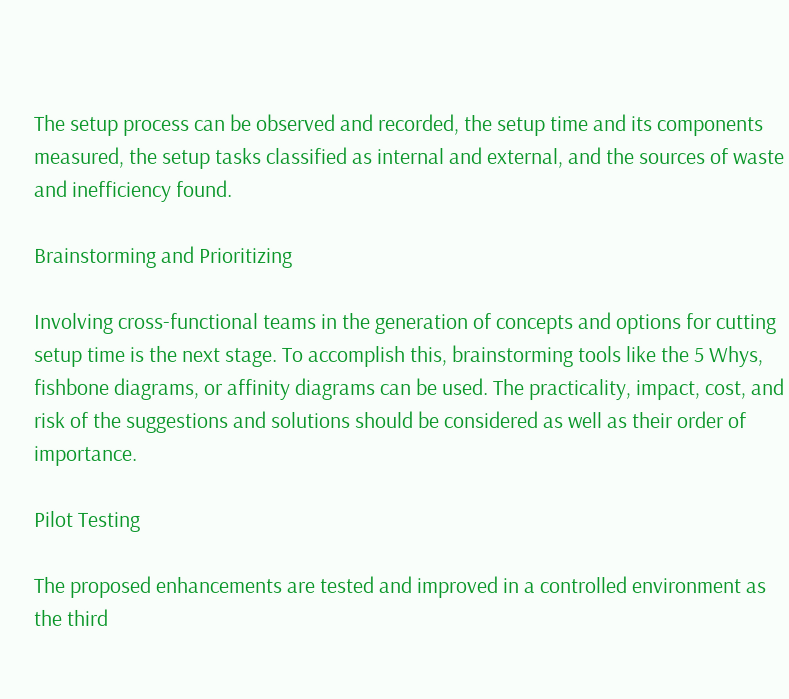The setup process can be observed and recorded, the setup time and its components measured, the setup tasks classified as internal and external, and the sources of waste and inefficiency found.

Brainstorming and Prioritizing

Involving cross-functional teams in the generation of concepts and options for cutting setup time is the next stage. To accomplish this, brainstorming tools like the 5 Whys, fishbone diagrams, or affinity diagrams can be used. The practicality, impact, cost, and risk of the suggestions and solutions should be considered as well as their order of importance.

Pilot Testing

The proposed enhancements are tested and improved in a controlled environment as the third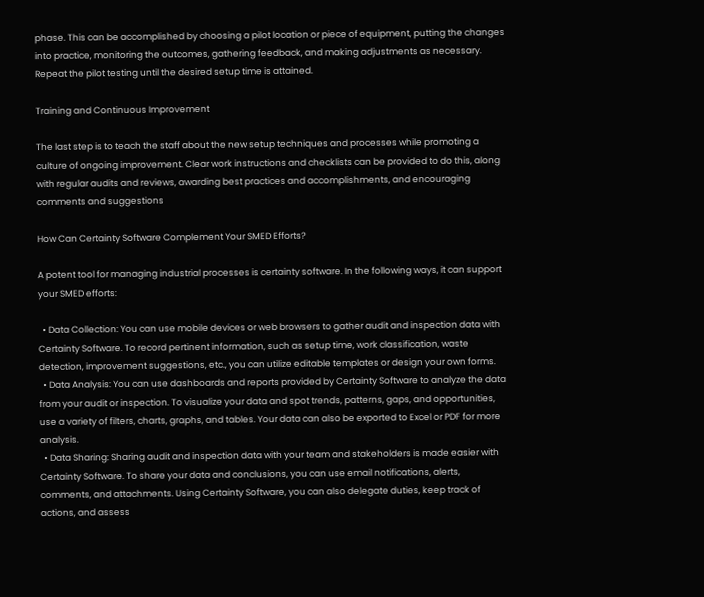phase. This can be accomplished by choosing a pilot location or piece of equipment, putting the changes into practice, monitoring the outcomes, gathering feedback, and making adjustments as necessary. Repeat the pilot testing until the desired setup time is attained.

Training and Continuous Improvement

The last step is to teach the staff about the new setup techniques and processes while promoting a culture of ongoing improvement. Clear work instructions and checklists can be provided to do this, along with regular audits and reviews, awarding best practices and accomplishments, and encouraging comments and suggestions

How Can Certainty Software Complement Your SMED Efforts?

A potent tool for managing industrial processes is certainty software. In the following ways, it can support your SMED efforts:

  • Data Collection: You can use mobile devices or web browsers to gather audit and inspection data with Certainty Software. To record pertinent information, such as setup time, work classification, waste detection, improvement suggestions, etc., you can utilize editable templates or design your own forms.
  • Data Analysis: You can use dashboards and reports provided by Certainty Software to analyze the data from your audit or inspection. To visualize your data and spot trends, patterns, gaps, and opportunities, use a variety of filters, charts, graphs, and tables. Your data can also be exported to Excel or PDF for more analysis.
  • Data Sharing: Sharing audit and inspection data with your team and stakeholders is made easier with Certainty Software. To share your data and conclusions, you can use email notifications, alerts, comments, and attachments. Using Certainty Software, you can also delegate duties, keep track of actions, and assess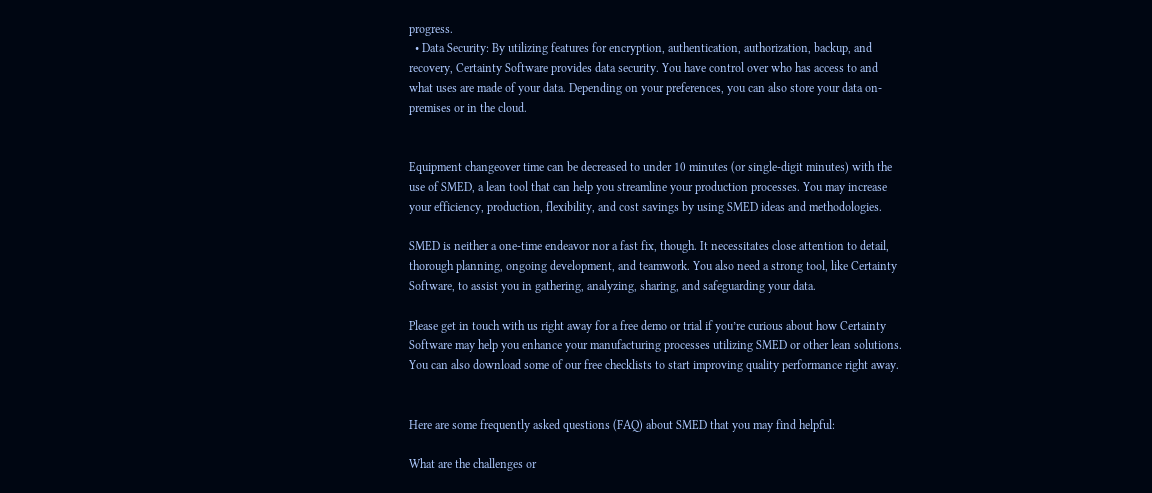progress.
  • Data Security: By utilizing features for encryption, authentication, authorization, backup, and recovery, Certainty Software provides data security. You have control over who has access to and what uses are made of your data. Depending on your preferences, you can also store your data on-premises or in the cloud.


Equipment changeover time can be decreased to under 10 minutes (or single-digit minutes) with the use of SMED, a lean tool that can help you streamline your production processes. You may increase your efficiency, production, flexibility, and cost savings by using SMED ideas and methodologies.

SMED is neither a one-time endeavor nor a fast fix, though. It necessitates close attention to detail, thorough planning, ongoing development, and teamwork. You also need a strong tool, like Certainty Software, to assist you in gathering, analyzing, sharing, and safeguarding your data.

Please get in touch with us right away for a free demo or trial if you’re curious about how Certainty Software may help you enhance your manufacturing processes utilizing SMED or other lean solutions. You can also download some of our free checklists to start improving quality performance right away.


Here are some frequently asked questions (FAQ) about SMED that you may find helpful:

What are the challenges or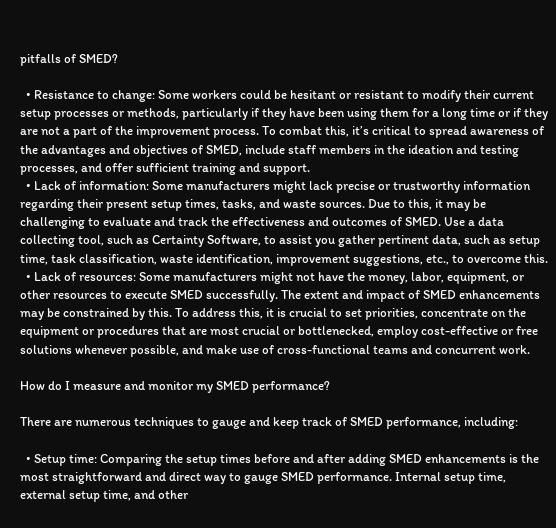pitfalls of SMED?

  • Resistance to change: Some workers could be hesitant or resistant to modify their current setup processes or methods, particularly if they have been using them for a long time or if they are not a part of the improvement process. To combat this, it’s critical to spread awareness of the advantages and objectives of SMED, include staff members in the ideation and testing processes, and offer sufficient training and support.
  • Lack of information: Some manufacturers might lack precise or trustworthy information regarding their present setup times, tasks, and waste sources. Due to this, it may be challenging to evaluate and track the effectiveness and outcomes of SMED. Use a data collecting tool, such as Certainty Software, to assist you gather pertinent data, such as setup time, task classification, waste identification, improvement suggestions, etc., to overcome this.
  • Lack of resources: Some manufacturers might not have the money, labor, equipment, or other resources to execute SMED successfully. The extent and impact of SMED enhancements may be constrained by this. To address this, it is crucial to set priorities, concentrate on the equipment or procedures that are most crucial or bottlenecked, employ cost-effective or free solutions whenever possible, and make use of cross-functional teams and concurrent work.

How do I measure and monitor my SMED performance?

There are numerous techniques to gauge and keep track of SMED performance, including:

  • Setup time: Comparing the setup times before and after adding SMED enhancements is the most straightforward and direct way to gauge SMED performance. Internal setup time, external setup time, and other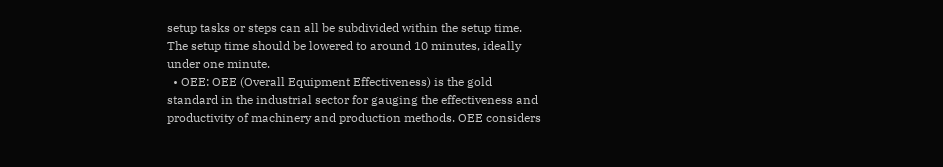setup tasks or steps can all be subdivided within the setup time. The setup time should be lowered to around 10 minutes, ideally under one minute.
  • OEE: OEE (Overall Equipment Effectiveness) is the gold standard in the industrial sector for gauging the effectiveness and productivity of machinery and production methods. OEE considers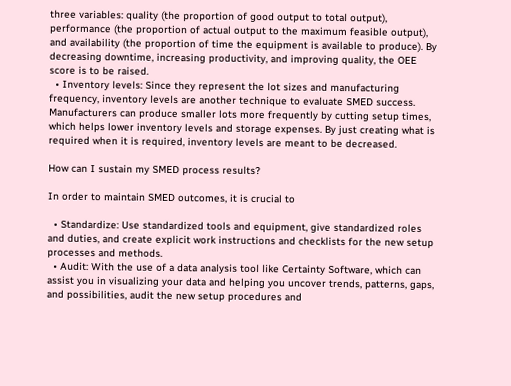three variables: quality (the proportion of good output to total output), performance (the proportion of actual output to the maximum feasible output), and availability (the proportion of time the equipment is available to produce). By decreasing downtime, increasing productivity, and improving quality, the OEE score is to be raised.
  • Inventory levels: Since they represent the lot sizes and manufacturing frequency, inventory levels are another technique to evaluate SMED success. Manufacturers can produce smaller lots more frequently by cutting setup times, which helps lower inventory levels and storage expenses. By just creating what is required when it is required, inventory levels are meant to be decreased.

How can I sustain my SMED process results?

In order to maintain SMED outcomes, it is crucial to

  • Standardize: Use standardized tools and equipment, give standardized roles and duties, and create explicit work instructions and checklists for the new setup processes and methods.
  • Audit: With the use of a data analysis tool like Certainty Software, which can assist you in visualizing your data and helping you uncover trends, patterns, gaps, and possibilities, audit the new setup procedures and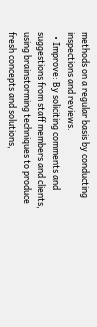methods on a regular basis by conducting inspections and reviews.
  • Improve: By soliciting comments and suggestions from staff members and clients, using brainstorming techniques to produce fresh concepts and solutions,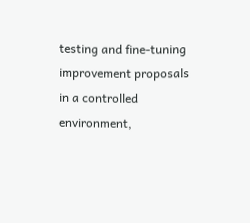testing and fine-tuning improvement proposals in a controlled environment,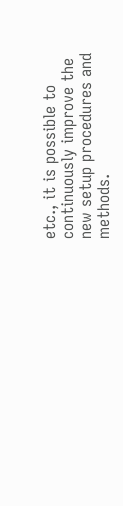etc., it is possible to continuously improve the new setup procedures and methods.